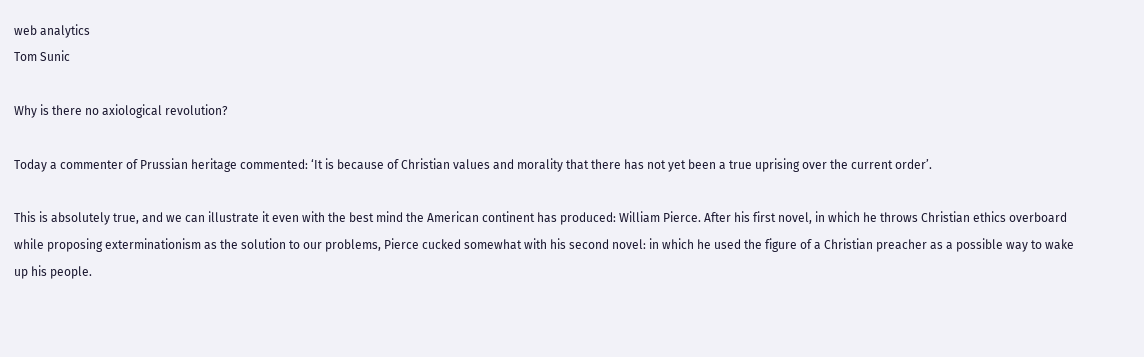web analytics
Tom Sunic

Why is there no axiological revolution?

Today a commenter of Prussian heritage commented: ‘It is because of Christian values and morality that there has not yet been a true uprising over the current order’.

This is absolutely true, and we can illustrate it even with the best mind the American continent has produced: William Pierce. After his first novel, in which he throws Christian ethics overboard while proposing exterminationism as the solution to our problems, Pierce cucked somewhat with his second novel: in which he used the figure of a Christian preacher as a possible way to wake up his people.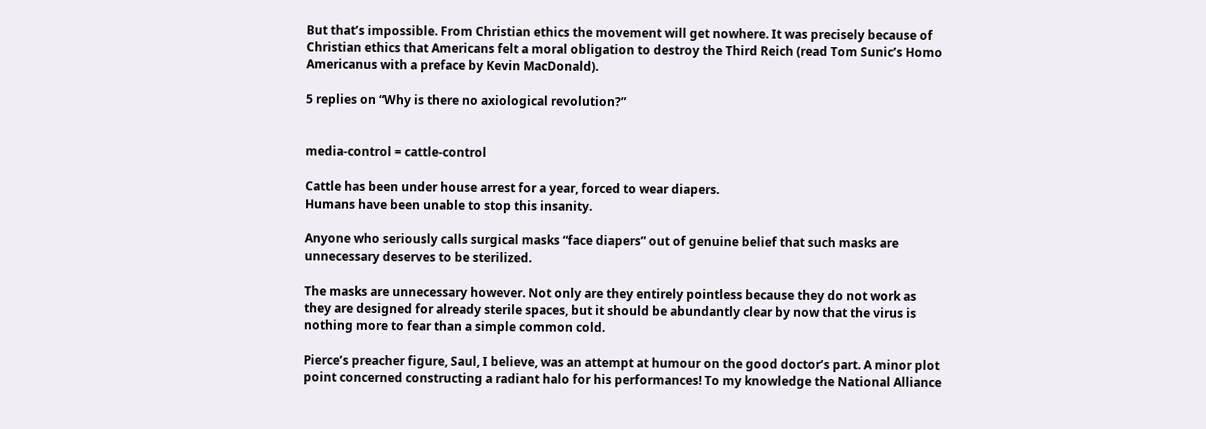But that’s impossible. From Christian ethics the movement will get nowhere. It was precisely because of Christian ethics that Americans felt a moral obligation to destroy the Third Reich (read Tom Sunic’s Homo Americanus with a preface by Kevin MacDonald).

5 replies on “Why is there no axiological revolution?”


media-control = cattle-control

Cattle has been under house arrest for a year, forced to wear diapers.
Humans have been unable to stop this insanity.

Anyone who seriously calls surgical masks “face diapers” out of genuine belief that such masks are unnecessary deserves to be sterilized.

The masks are unnecessary however. Not only are they entirely pointless because they do not work as they are designed for already sterile spaces, but it should be abundantly clear by now that the virus is nothing more to fear than a simple common cold.

Pierce’s preacher figure, Saul, I believe, was an attempt at humour on the good doctor’s part. A minor plot point concerned constructing a radiant halo for his performances! To my knowledge the National Alliance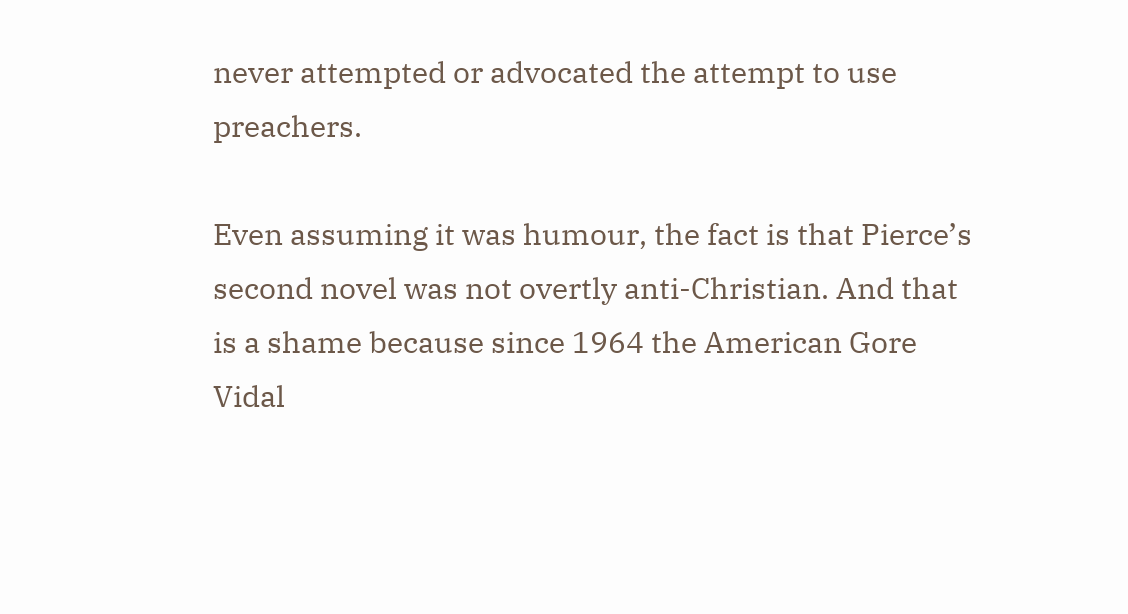never attempted or advocated the attempt to use preachers.

Even assuming it was humour, the fact is that Pierce’s second novel was not overtly anti-Christian. And that is a shame because since 1964 the American Gore Vidal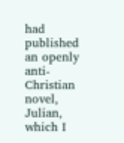had published an openly anti-Christian novel, Julian, which I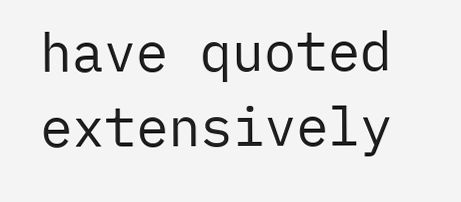have quoted extensively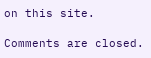on this site.

Comments are closed.